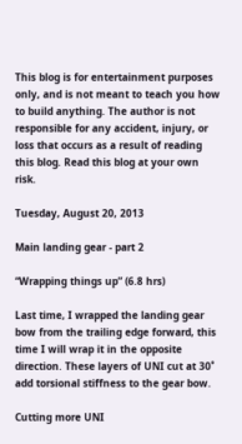This blog is for entertainment purposes only, and is not meant to teach you how to build anything. The author is not responsible for any accident, injury, or loss that occurs as a result of reading this blog. Read this blog at your own risk.

Tuesday, August 20, 2013

Main landing gear - part 2

“Wrapping things up” (6.8 hrs)

Last time, I wrapped the landing gear bow from the trailing edge forward, this time I will wrap it in the opposite direction. These layers of UNI cut at 30˚ add torsional stiffness to the gear bow.

Cutting more UNI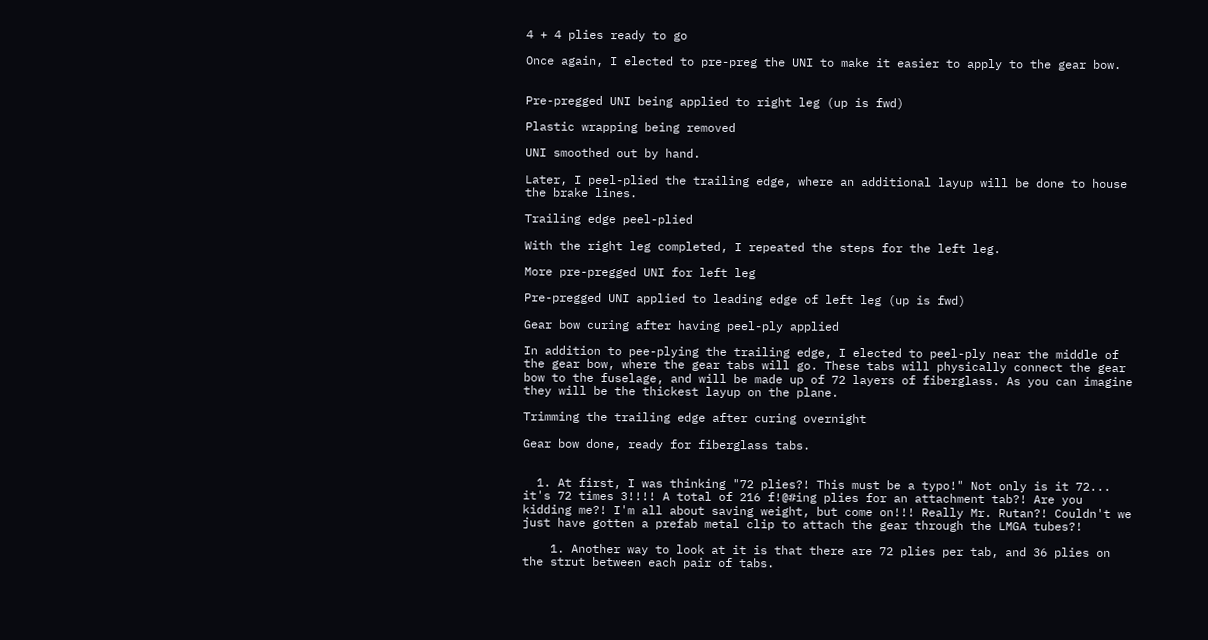4 + 4 plies ready to go

Once again, I elected to pre-preg the UNI to make it easier to apply to the gear bow.


Pre-pregged UNI being applied to right leg (up is fwd)

Plastic wrapping being removed

UNI smoothed out by hand.

Later, I peel-plied the trailing edge, where an additional layup will be done to house the brake lines.

Trailing edge peel-plied

With the right leg completed, I repeated the steps for the left leg.

More pre-pregged UNI for left leg

Pre-pregged UNI applied to leading edge of left leg (up is fwd)

Gear bow curing after having peel-ply applied

In addition to pee-plying the trailing edge, I elected to peel-ply near the middle of the gear bow, where the gear tabs will go. These tabs will physically connect the gear bow to the fuselage, and will be made up of 72 layers of fiberglass. As you can imagine they will be the thickest layup on the plane.

Trimming the trailing edge after curing overnight

Gear bow done, ready for fiberglass tabs.


  1. At first, I was thinking "72 plies?! This must be a typo!" Not only is it 72... it's 72 times 3!!!! A total of 216 f!@#ing plies for an attachment tab?! Are you kidding me?! I'm all about saving weight, but come on!!! Really Mr. Rutan?! Couldn't we just have gotten a prefab metal clip to attach the gear through the LMGA tubes?!

    1. Another way to look at it is that there are 72 plies per tab, and 36 plies on the strut between each pair of tabs.